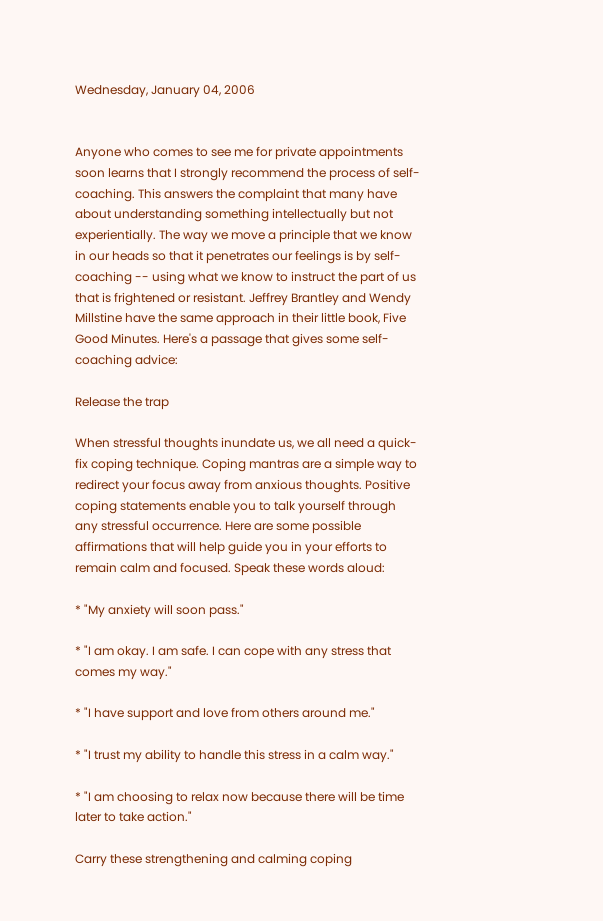Wednesday, January 04, 2006


Anyone who comes to see me for private appointments soon learns that I strongly recommend the process of self-coaching. This answers the complaint that many have about understanding something intellectually but not experientially. The way we move a principle that we know in our heads so that it penetrates our feelings is by self-coaching -- using what we know to instruct the part of us that is frightened or resistant. Jeffrey Brantley and Wendy Millstine have the same approach in their little book, Five Good Minutes. Here's a passage that gives some self-coaching advice:

Release the trap

When stressful thoughts inundate us, we all need a quick-fix coping technique. Coping mantras are a simple way to redirect your focus away from anxious thoughts. Positive coping statements enable you to talk yourself through any stressful occurrence. Here are some possible affirmations that will help guide you in your efforts to remain calm and focused. Speak these words aloud:

* "My anxiety will soon pass."

* "I am okay. I am safe. I can cope with any stress that comes my way."

* "I have support and love from others around me."

* "I trust my ability to handle this stress in a calm way."

* "I am choosing to relax now because there will be time later to take action."

Carry these strengthening and calming coping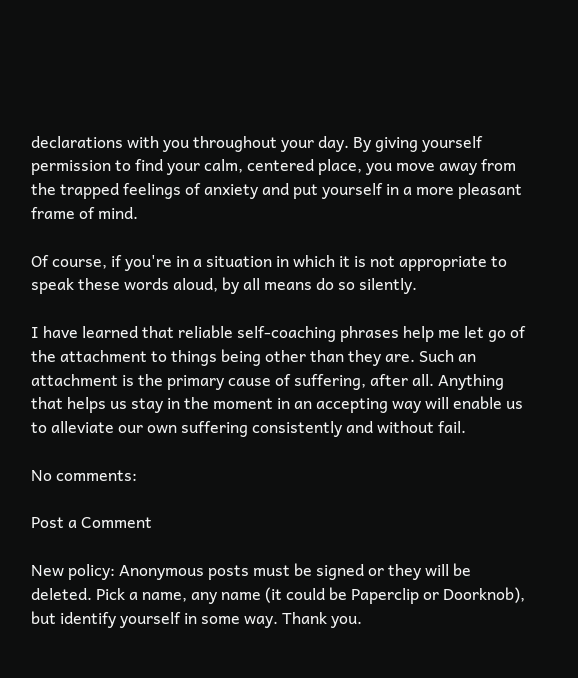declarations with you throughout your day. By giving yourself permission to find your calm, centered place, you move away from the trapped feelings of anxiety and put yourself in a more pleasant frame of mind.

Of course, if you're in a situation in which it is not appropriate to speak these words aloud, by all means do so silently.

I have learned that reliable self-coaching phrases help me let go of the attachment to things being other than they are. Such an attachment is the primary cause of suffering, after all. Anything that helps us stay in the moment in an accepting way will enable us to alleviate our own suffering consistently and without fail.

No comments:

Post a Comment

New policy: Anonymous posts must be signed or they will be deleted. Pick a name, any name (it could be Paperclip or Doorknob), but identify yourself in some way. Thank you.